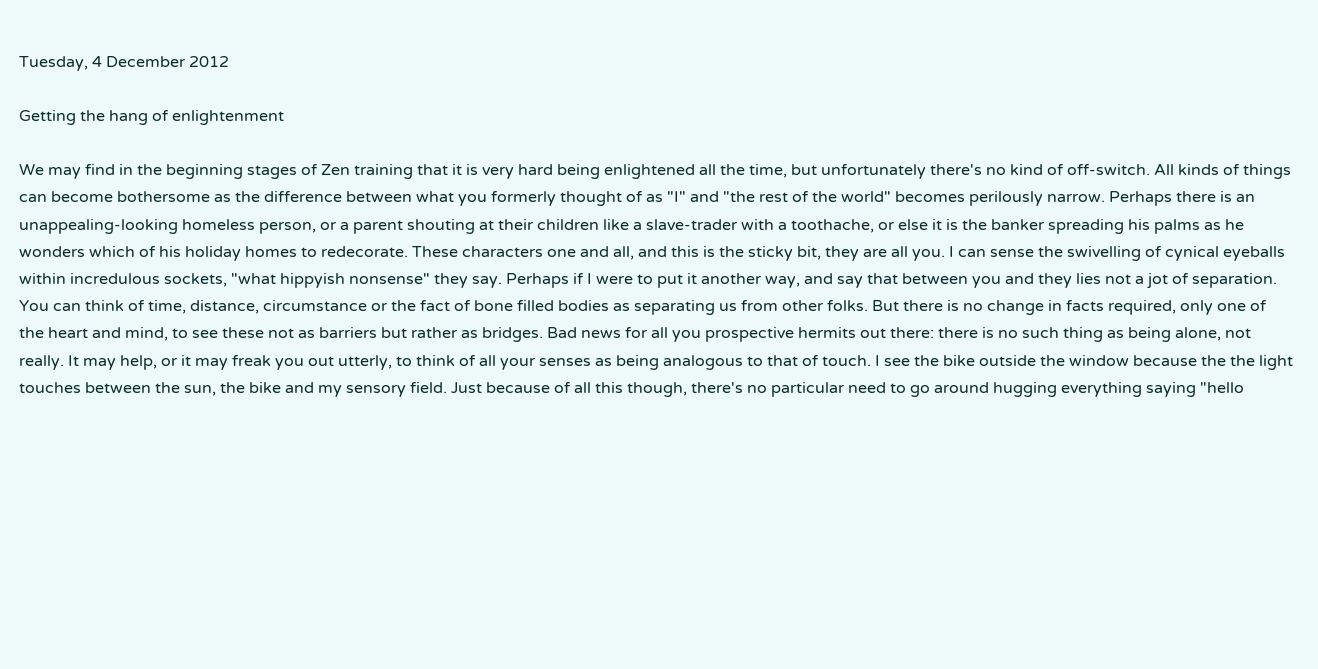Tuesday, 4 December 2012

Getting the hang of enlightenment

We may find in the beginning stages of Zen training that it is very hard being enlightened all the time, but unfortunately there's no kind of off-switch. All kinds of things can become bothersome as the difference between what you formerly thought of as "I" and "the rest of the world" becomes perilously narrow. Perhaps there is an unappealing-looking homeless person, or a parent shouting at their children like a slave-trader with a toothache, or else it is the banker spreading his palms as he wonders which of his holiday homes to redecorate. These characters one and all, and this is the sticky bit, they are all you. I can sense the swivelling of cynical eyeballs within incredulous sockets, "what hippyish nonsense" they say. Perhaps if I were to put it another way, and say that between you and they lies not a jot of separation. You can think of time, distance, circumstance or the fact of bone filled bodies as separating us from other folks. But there is no change in facts required, only one of the heart and mind, to see these not as barriers but rather as bridges. Bad news for all you prospective hermits out there: there is no such thing as being alone, not really. It may help, or it may freak you out utterly, to think of all your senses as being analogous to that of touch. I see the bike outside the window because the the light touches between the sun, the bike and my sensory field. Just because of all this though, there's no particular need to go around hugging everything saying "hello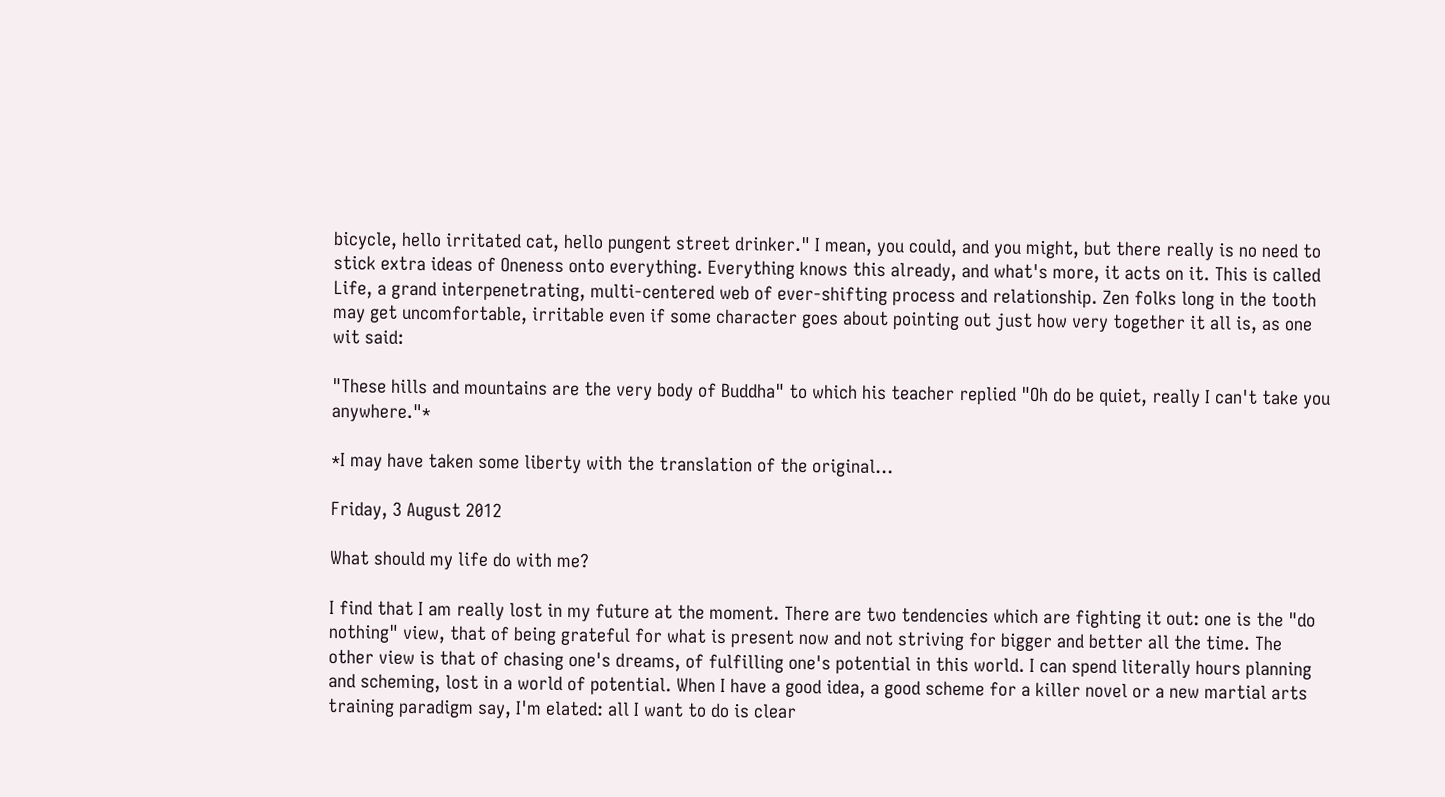bicycle, hello irritated cat, hello pungent street drinker." I mean, you could, and you might, but there really is no need to stick extra ideas of Oneness onto everything. Everything knows this already, and what's more, it acts on it. This is called Life, a grand interpenetrating, multi-centered web of ever-shifting process and relationship. Zen folks long in the tooth may get uncomfortable, irritable even if some character goes about pointing out just how very together it all is, as one wit said:

"These hills and mountains are the very body of Buddha" to which his teacher replied "Oh do be quiet, really I can't take you anywhere."*

*I may have taken some liberty with the translation of the original...

Friday, 3 August 2012

What should my life do with me?

I find that I am really lost in my future at the moment. There are two tendencies which are fighting it out: one is the "do nothing" view, that of being grateful for what is present now and not striving for bigger and better all the time. The other view is that of chasing one's dreams, of fulfilling one's potential in this world. I can spend literally hours planning and scheming, lost in a world of potential. When I have a good idea, a good scheme for a killer novel or a new martial arts training paradigm say, I'm elated: all I want to do is clear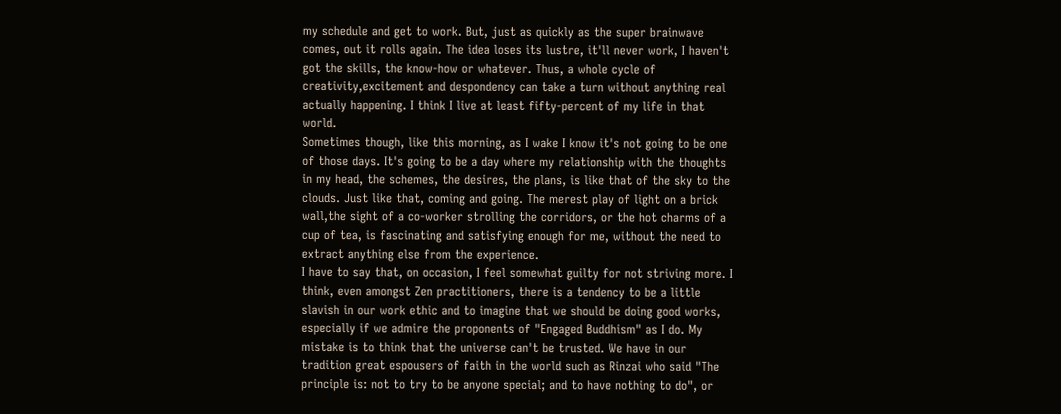my schedule and get to work. But, just as quickly as the super brainwave comes, out it rolls again. The idea loses its lustre, it'll never work, I haven't got the skills, the know-how or whatever. Thus, a whole cycle of creativity,excitement and despondency can take a turn without anything real actually happening. I think I live at least fifty-percent of my life in that world.
Sometimes though, like this morning, as I wake I know it's not going to be one of those days. It's going to be a day where my relationship with the thoughts in my head, the schemes, the desires, the plans, is like that of the sky to the clouds. Just like that, coming and going. The merest play of light on a brick wall,the sight of a co-worker strolling the corridors, or the hot charms of a cup of tea, is fascinating and satisfying enough for me, without the need to extract anything else from the experience.
I have to say that, on occasion, I feel somewhat guilty for not striving more. I think, even amongst Zen practitioners, there is a tendency to be a little slavish in our work ethic and to imagine that we should be doing good works, especially if we admire the proponents of "Engaged Buddhism" as I do. My mistake is to think that the universe can't be trusted. We have in our tradition great espousers of faith in the world such as Rinzai who said "The principle is: not to try to be anyone special; and to have nothing to do", or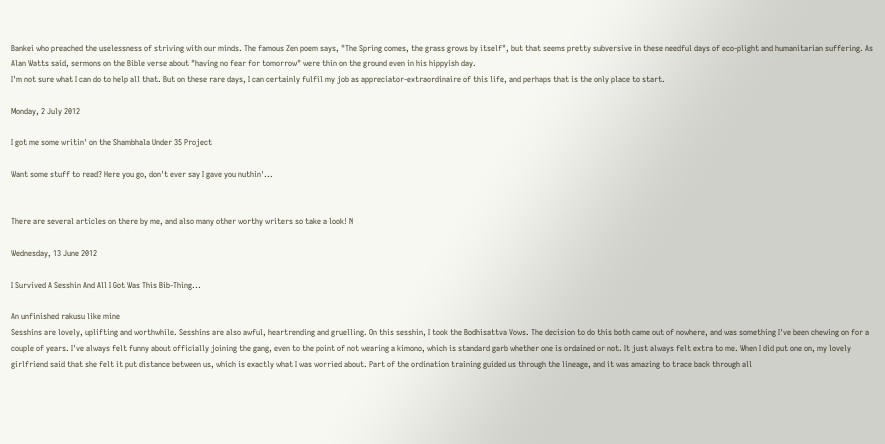Bankei who preached the uselessness of striving with our minds. The famous Zen poem says, "The Spring comes, the grass grows by itself", but that seems pretty subversive in these needful days of eco-plight and humanitarian suffering. As Alan Watts said, sermons on the Bible verse about "having no fear for tomorrow" were thin on the ground even in his hippyish day.
I'm not sure what I can do to help all that. But on these rare days, I can certainly fulfil my job as appreciator-extraordinaire of this life, and perhaps that is the only place to start.

Monday, 2 July 2012

I got me some writin' on the Shambhala Under 35 Project

Want some stuff to read? Here you go, don't ever say I gave you nuthin'...


There are several articles on there by me, and also many other worthy writers so take a look! N

Wednesday, 13 June 2012

I Survived A Sesshin And All I Got Was This Bib-Thing...

An unfinished rakusu like mine
Sesshins are lovely, uplifting and worthwhile. Sesshins are also awful, heartrending and gruelling. On this sesshin, I took the Bodhisattva Vows. The decision to do this both came out of nowhere, and was something I've been chewing on for a couple of years. I've always felt funny about officially joining the gang, even to the point of not wearing a kimono, which is standard garb whether one is ordained or not. It just always felt extra to me. When I did put one on, my lovely girlfriend said that she felt it put distance between us, which is exactly what I was worried about. Part of the ordination training guided us through the lineage, and it was amazing to trace back through all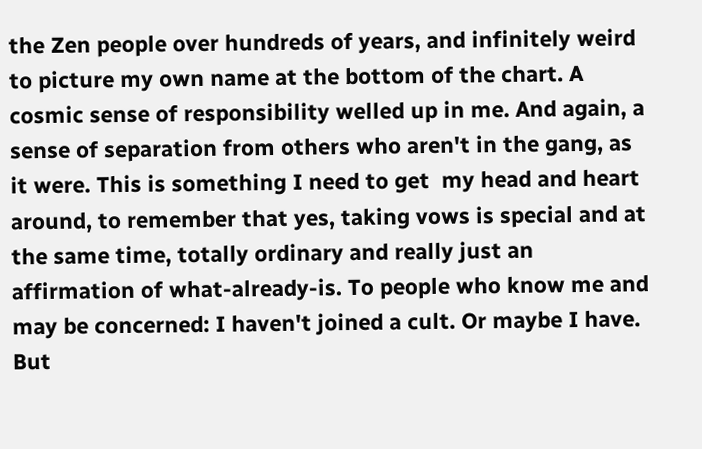the Zen people over hundreds of years, and infinitely weird to picture my own name at the bottom of the chart. A cosmic sense of responsibility welled up in me. And again, a sense of separation from others who aren't in the gang, as it were. This is something I need to get  my head and heart around, to remember that yes, taking vows is special and at the same time, totally ordinary and really just an affirmation of what-already-is. To people who know me and may be concerned: I haven't joined a cult. Or maybe I have. But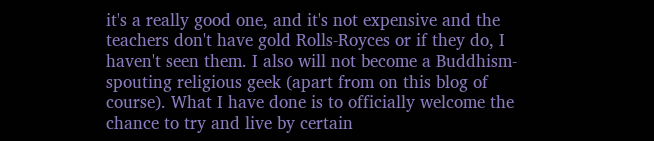it's a really good one, and it's not expensive and the teachers don't have gold Rolls-Royces or if they do, I haven't seen them. I also will not become a Buddhism-spouting religious geek (apart from on this blog of course). What I have done is to officially welcome the chance to try and live by certain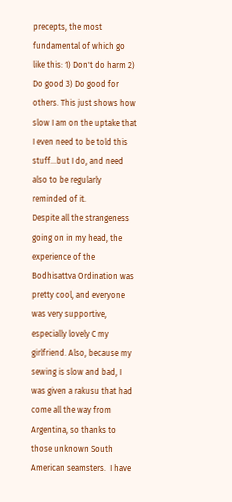precepts, the most fundamental of which go like this: 1) Don't do harm 2) Do good 3) Do good for others. This just shows how slow I am on the uptake that I even need to be told this stuff...but I do, and need also to be regularly reminded of it.
Despite all the strangeness going on in my head, the experience of the Bodhisattva Ordination was pretty cool, and everyone was very supportive, especially lovely C my girlfriend. Also, because my sewing is slow and bad, I was given a rakusu that had come all the way from Argentina, so thanks to those unknown South American seamsters.  I have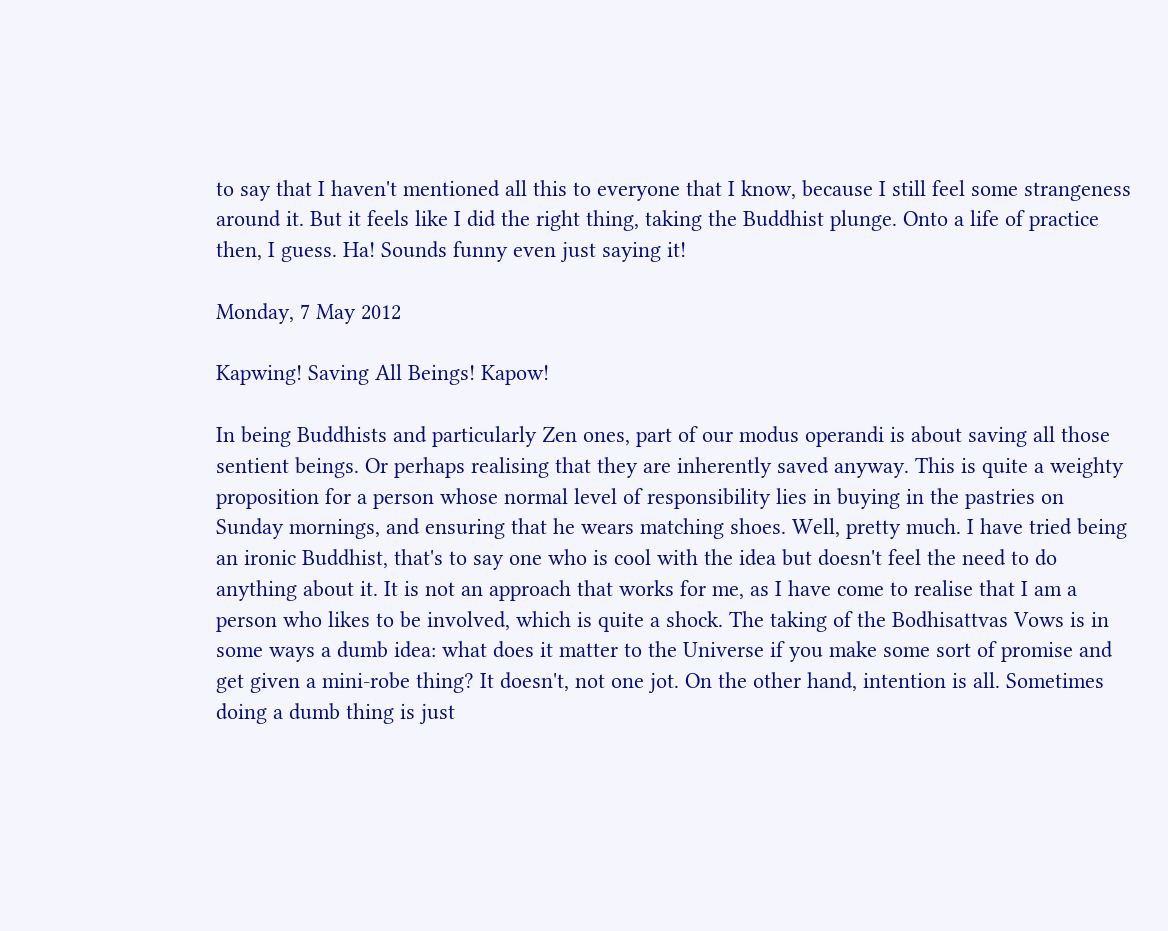to say that I haven't mentioned all this to everyone that I know, because I still feel some strangeness around it. But it feels like I did the right thing, taking the Buddhist plunge. Onto a life of practice then, I guess. Ha! Sounds funny even just saying it!

Monday, 7 May 2012

Kapwing! Saving All Beings! Kapow!

In being Buddhists and particularly Zen ones, part of our modus operandi is about saving all those sentient beings. Or perhaps realising that they are inherently saved anyway. This is quite a weighty proposition for a person whose normal level of responsibility lies in buying in the pastries on Sunday mornings, and ensuring that he wears matching shoes. Well, pretty much. I have tried being an ironic Buddhist, that's to say one who is cool with the idea but doesn't feel the need to do anything about it. It is not an approach that works for me, as I have come to realise that I am a person who likes to be involved, which is quite a shock. The taking of the Bodhisattvas Vows is in some ways a dumb idea: what does it matter to the Universe if you make some sort of promise and get given a mini-robe thing? It doesn't, not one jot. On the other hand, intention is all. Sometimes doing a dumb thing is just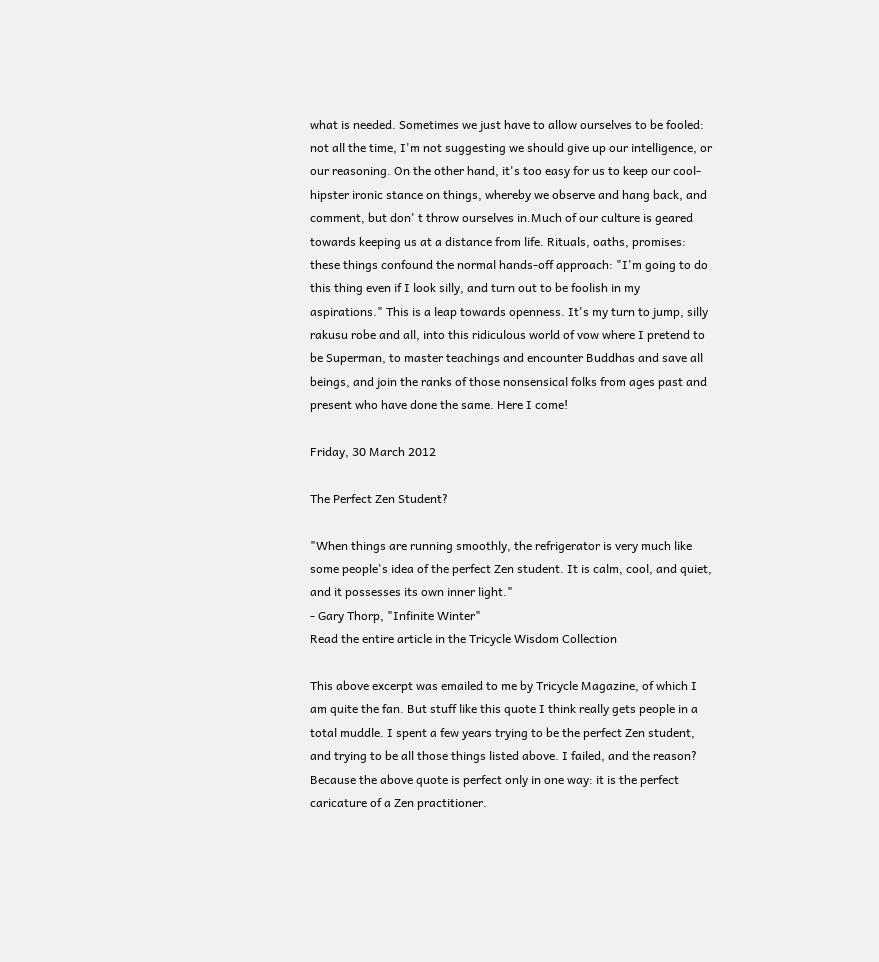what is needed. Sometimes we just have to allow ourselves to be fooled: not all the time, I'm not suggesting we should give up our intelligence, or our reasoning. On the other hand, it's too easy for us to keep our cool-hipster ironic stance on things, whereby we observe and hang back, and comment, but don' t throw ourselves in.Much of our culture is geared towards keeping us at a distance from life. Rituals, oaths, promises: these things confound the normal hands-off approach: "I'm going to do this thing even if I look silly, and turn out to be foolish in my aspirations." This is a leap towards openness. It's my turn to jump, silly rakusu robe and all, into this ridiculous world of vow where I pretend to be Superman, to master teachings and encounter Buddhas and save all beings, and join the ranks of those nonsensical folks from ages past and present who have done the same. Here I come!

Friday, 30 March 2012

The Perfect Zen Student?

"When things are running smoothly, the refrigerator is very much like some people's idea of the perfect Zen student. It is calm, cool, and quiet, and it possesses its own inner light."
- Gary Thorp, "Infinite Winter"
Read the entire article in the Tricycle Wisdom Collection

This above excerpt was emailed to me by Tricycle Magazine, of which I am quite the fan. But stuff like this quote I think really gets people in a total muddle. I spent a few years trying to be the perfect Zen student, and trying to be all those things listed above. I failed, and the reason? Because the above quote is perfect only in one way: it is the perfect caricature of a Zen practitioner.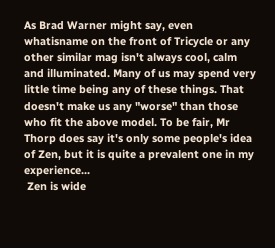As Brad Warner might say, even whatisname on the front of Tricycle or any other similar mag isn't always cool, calm and illuminated. Many of us may spend very little time being any of these things. That doesn't make us any "worse" than those who fit the above model. To be fair, Mr Thorp does say it's only some people's idea of Zen, but it is quite a prevalent one in my experience...
 Zen is wide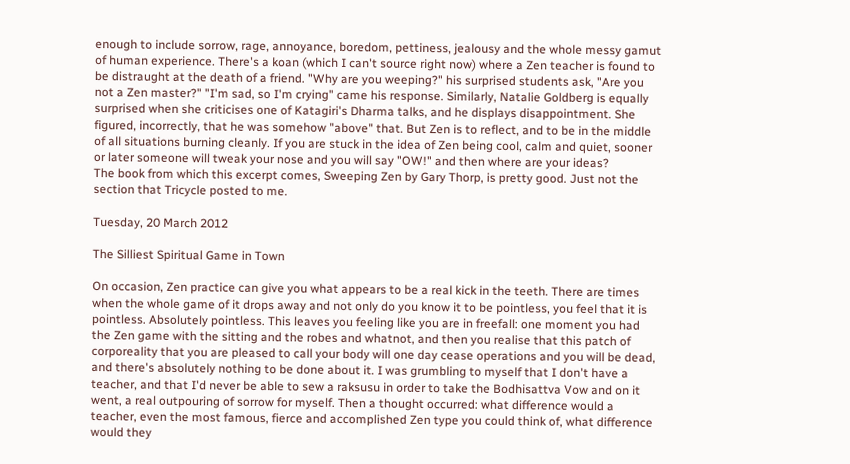enough to include sorrow, rage, annoyance, boredom, pettiness, jealousy and the whole messy gamut of human experience. There's a koan (which I can't source right now) where a Zen teacher is found to be distraught at the death of a friend. "Why are you weeping?" his surprised students ask, "Are you not a Zen master?" "I'm sad, so I'm crying" came his response. Similarly, Natalie Goldberg is equally surprised when she criticises one of Katagiri's Dharma talks, and he displays disappointment. She figured, incorrectly, that he was somehow "above" that. But Zen is to reflect, and to be in the middle of all situations burning cleanly. If you are stuck in the idea of Zen being cool, calm and quiet, sooner or later someone will tweak your nose and you will say "OW!" and then where are your ideas?
The book from which this excerpt comes, Sweeping Zen by Gary Thorp, is pretty good. Just not the section that Tricycle posted to me.

Tuesday, 20 March 2012

The Silliest Spiritual Game in Town

On occasion, Zen practice can give you what appears to be a real kick in the teeth. There are times when the whole game of it drops away and not only do you know it to be pointless, you feel that it is pointless. Absolutely pointless. This leaves you feeling like you are in freefall: one moment you had the Zen game with the sitting and the robes and whatnot, and then you realise that this patch of corporeality that you are pleased to call your body will one day cease operations and you will be dead, and there's absolutely nothing to be done about it. I was grumbling to myself that I don't have a teacher, and that I'd never be able to sew a raksusu in order to take the Bodhisattva Vow and on it went, a real outpouring of sorrow for myself. Then a thought occurred: what difference would a teacher, even the most famous, fierce and accomplished Zen type you could think of, what difference would they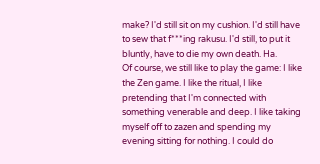make? I'd still sit on my cushion. I'd still have to sew that f***ing rakusu. I'd still, to put it bluntly, have to die my own death. Ha.
Of course, we still like to play the game: I like the Zen game. I like the ritual, I like pretending that I'm connected with something venerable and deep. I like taking myself off to zazen and spending my evening sitting for nothing. I could do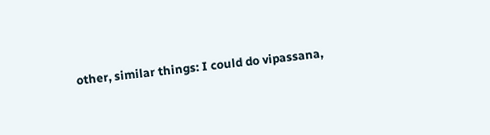other, similar things: I could do vipassana,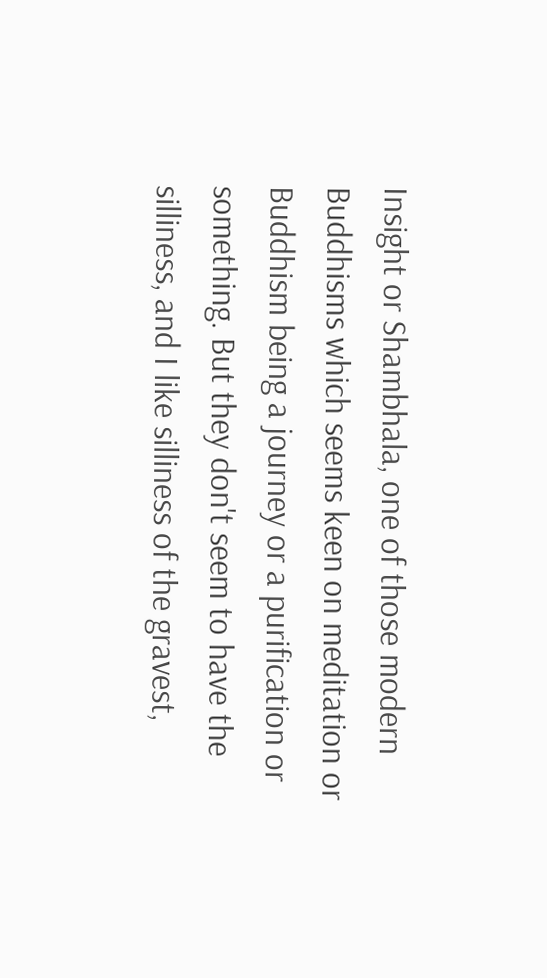Insight or Shambhala, one of those modern Buddhisms which seems keen on meditation or Buddhism being a journey or a purification or something. But they don't seem to have the silliness, and I like silliness of the gravest,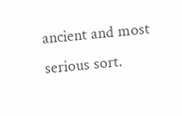ancient and most serious sort.